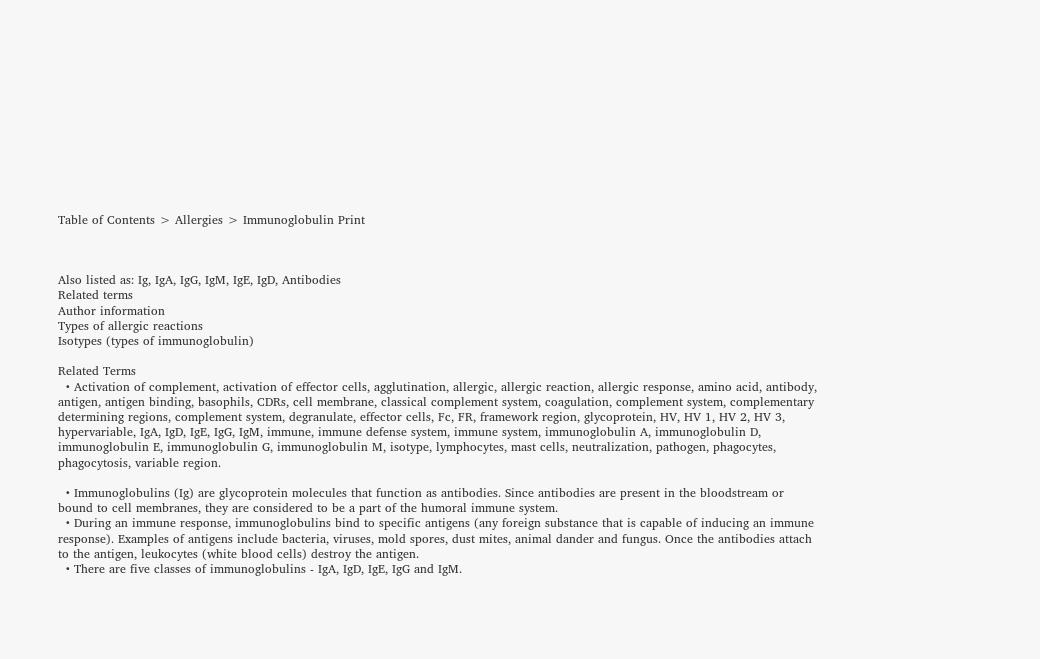Table of Contents > Allergies > Immunoglobulin Print



Also listed as: Ig, IgA, IgG, IgM, IgE, IgD, Antibodies
Related terms
Author information
Types of allergic reactions
Isotypes (types of immunoglobulin)

Related Terms
  • Activation of complement, activation of effector cells, agglutination, allergic, allergic reaction, allergic response, amino acid, antibody, antigen, antigen binding, basophils, CDRs, cell membrane, classical complement system, coagulation, complement system, complementary determining regions, complement system, degranulate, effector cells, Fc, FR, framework region, glycoprotein, HV, HV 1, HV 2, HV 3, hypervariable, IgA, IgD, IgE, IgG, IgM, immune, immune defense system, immune system, immunoglobulin A, immunoglobulin D, immunoglobulin E, immunoglobulin G, immunoglobulin M, isotype, lymphocytes, mast cells, neutralization, pathogen, phagocytes, phagocytosis, variable region.

  • Immunoglobulins (Ig) are glycoprotein molecules that function as antibodies. Since antibodies are present in the bloodstream or bound to cell membranes, they are considered to be a part of the humoral immune system.
  • During an immune response, immunoglobulins bind to specific antigens (any foreign substance that is capable of inducing an immune response). Examples of antigens include bacteria, viruses, mold spores, dust mites, animal dander and fungus. Once the antibodies attach to the antigen, leukocytes (white blood cells) destroy the antigen.
  • There are five classes of immunoglobulins - IgA, IgD, IgE, IgG and IgM.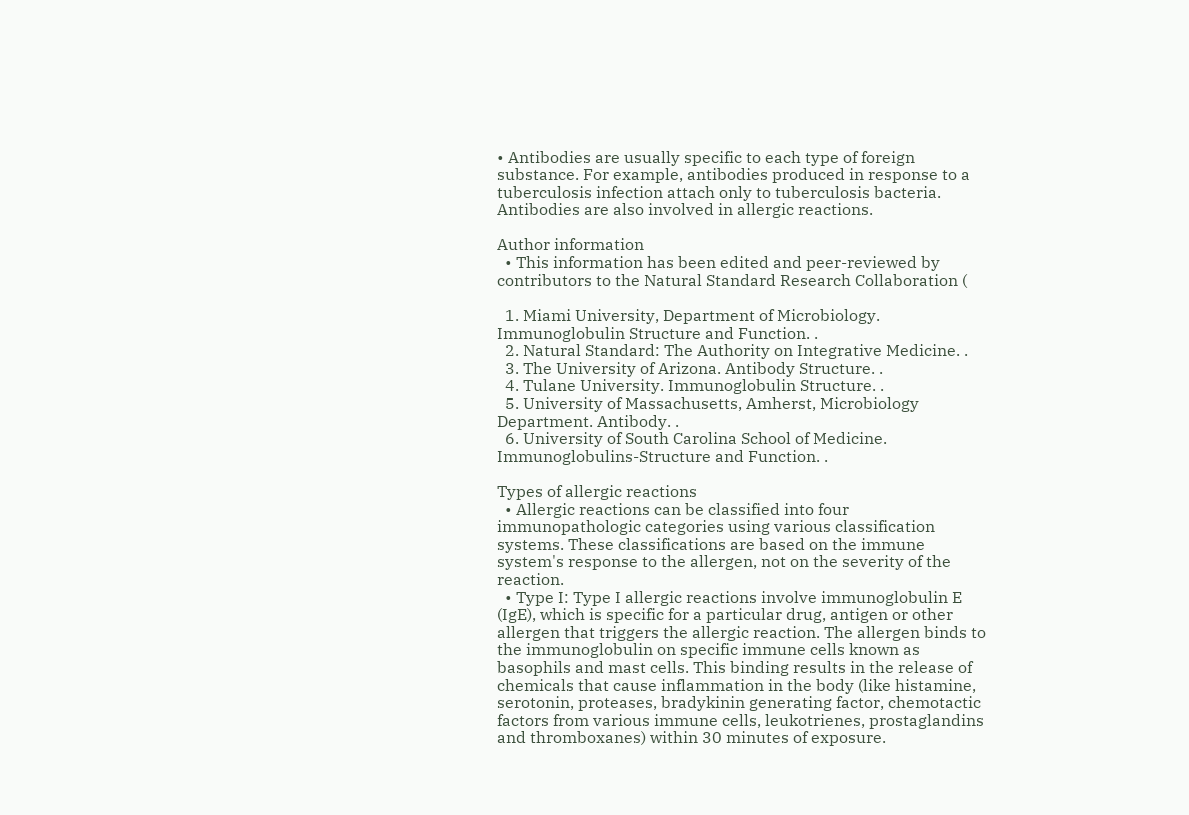• Antibodies are usually specific to each type of foreign substance. For example, antibodies produced in response to a tuberculosis infection attach only to tuberculosis bacteria. Antibodies are also involved in allergic reactions.

Author information
  • This information has been edited and peer-reviewed by contributors to the Natural Standard Research Collaboration (

  1. Miami University, Department of Microbiology. Immunoglobulin Structure and Function. .
  2. Natural Standard: The Authority on Integrative Medicine. .
  3. The University of Arizona. Antibody Structure. .
  4. Tulane University. Immunoglobulin Structure. .
  5. University of Massachusetts, Amherst, Microbiology Department. Antibody. .
  6. University of South Carolina School of Medicine. Immunoglobulins-Structure and Function. .

Types of allergic reactions
  • Allergic reactions can be classified into four immunopathologic categories using various classification systems. These classifications are based on the immune system's response to the allergen, not on the severity of the reaction.
  • Type I: Type I allergic reactions involve immunoglobulin E (IgE), which is specific for a particular drug, antigen or other allergen that triggers the allergic reaction. The allergen binds to the immunoglobulin on specific immune cells known as basophils and mast cells. This binding results in the release of chemicals that cause inflammation in the body (like histamine, serotonin, proteases, bradykinin generating factor, chemotactic factors from various immune cells, leukotrienes, prostaglandins and thromboxanes) within 30 minutes of exposure.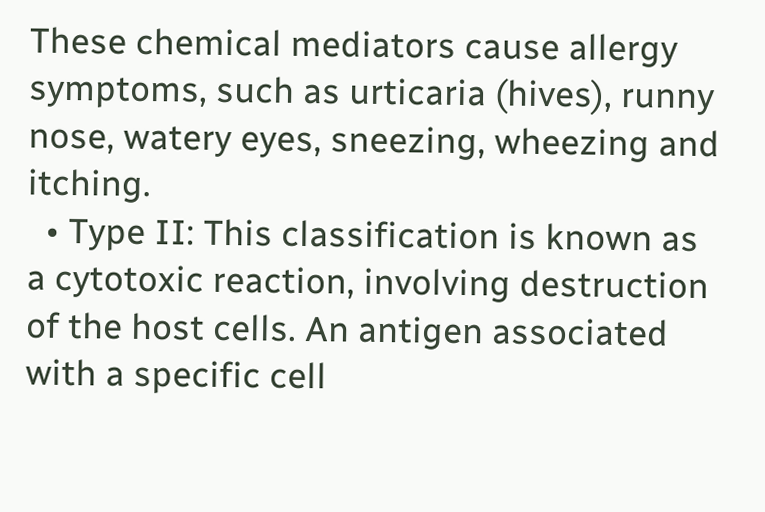These chemical mediators cause allergy symptoms, such as urticaria (hives), runny nose, watery eyes, sneezing, wheezing and itching.
  • Type II: This classification is known as a cytotoxic reaction, involving destruction of the host cells. An antigen associated with a specific cell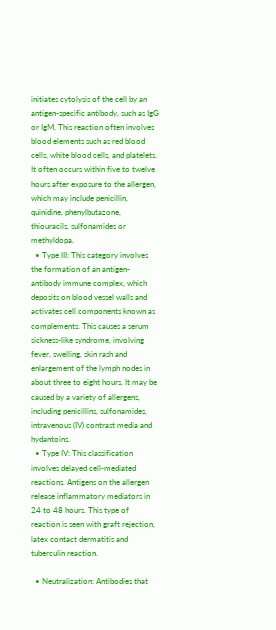initiates cytolysis of the cell by an antigen-specific antibody, such as IgG or IgM. This reaction often involves blood elements such as red blood cells, white blood cells, and platelets. It often occurs within five to twelve hours after exposure to the allergen, which may include penicillin, quinidine, phenylbutazone, thiouracils, sulfonamides or methyldopa.
  • Type III: This category involves the formation of an antigen-antibody immune complex, which deposits on blood vessel walls and activates cell components known as complements. This causes a serum sickness-like syndrome, involving fever, swelling, skin rash and enlargement of the lymph nodes in about three to eight hours. It may be caused by a variety of allergens, including penicillins, sulfonamides, intravenous (IV) contrast media and hydantoins.
  • Type IV: This classification involves delayed cell-mediated reactions. Antigens on the allergen release inflammatory mediators in 24 to 48 hours. This type of reaction is seen with graft rejection, latex contact dermatitis and tuberculin reaction.

  • Neutralization: Antibodies that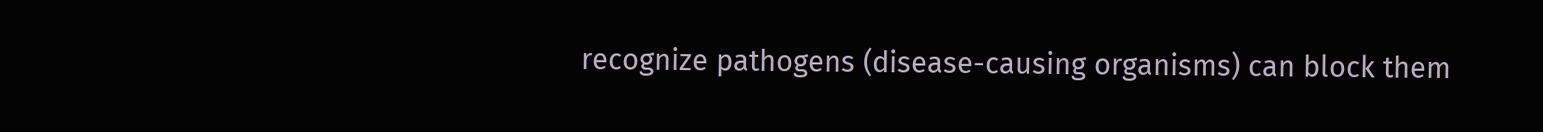recognize pathogens (disease-causing organisms) can block them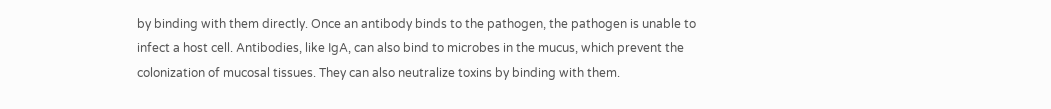by binding with them directly. Once an antibody binds to the pathogen, the pathogen is unable to infect a host cell. Antibodies, like IgA, can also bind to microbes in the mucus, which prevent the colonization of mucosal tissues. They can also neutralize toxins by binding with them.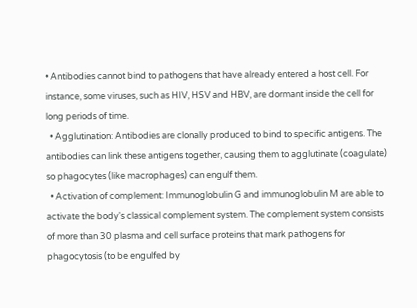• Antibodies cannot bind to pathogens that have already entered a host cell. For instance, some viruses, such as HIV, HSV and HBV, are dormant inside the cell for long periods of time.
  • Agglutination: Antibodies are clonally produced to bind to specific antigens. The antibodies can link these antigens together, causing them to agglutinate (coagulate) so phagocytes (like macrophages) can engulf them.
  • Activation of complement: Immunoglobulin G and immunoglobulin M are able to activate the body's classical complement system. The complement system consists of more than 30 plasma and cell surface proteins that mark pathogens for phagocytosis (to be engulfed by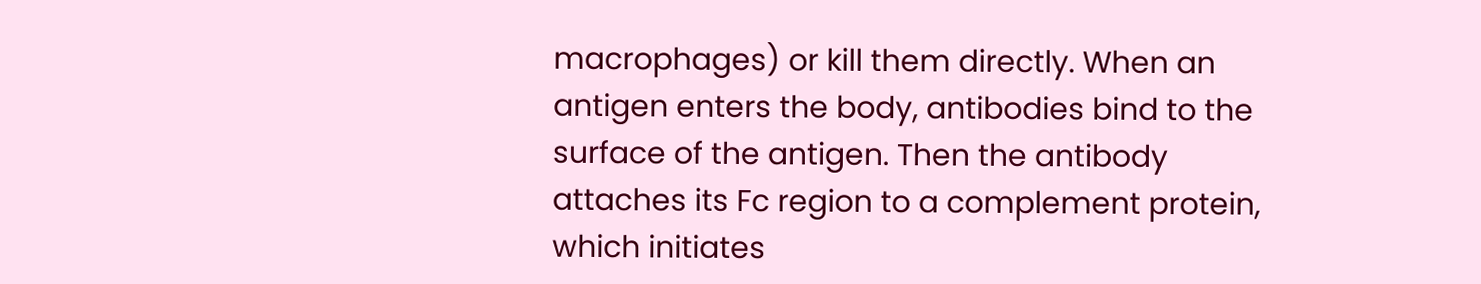macrophages) or kill them directly. When an antigen enters the body, antibodies bind to the surface of the antigen. Then the antibody attaches its Fc region to a complement protein, which initiates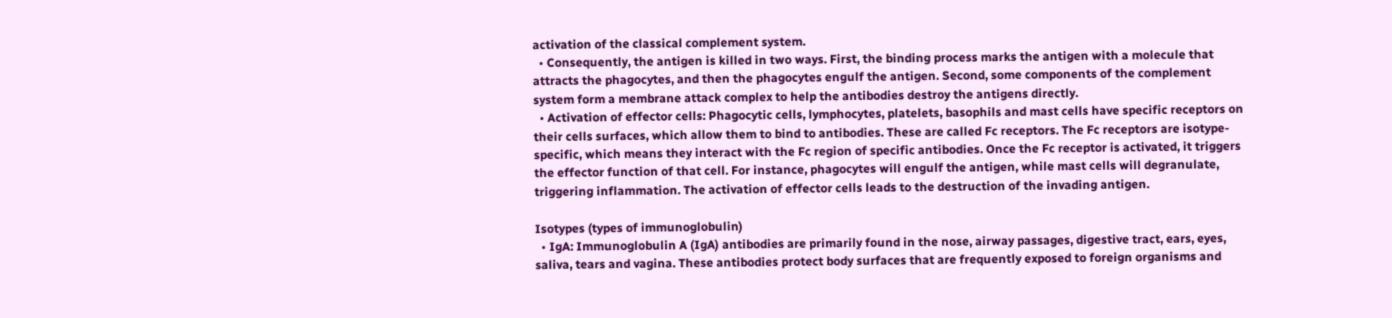activation of the classical complement system.
  • Consequently, the antigen is killed in two ways. First, the binding process marks the antigen with a molecule that attracts the phagocytes, and then the phagocytes engulf the antigen. Second, some components of the complement system form a membrane attack complex to help the antibodies destroy the antigens directly.
  • Activation of effector cells: Phagocytic cells, lymphocytes, platelets, basophils and mast cells have specific receptors on their cells surfaces, which allow them to bind to antibodies. These are called Fc receptors. The Fc receptors are isotype-specific, which means they interact with the Fc region of specific antibodies. Once the Fc receptor is activated, it triggers the effector function of that cell. For instance, phagocytes will engulf the antigen, while mast cells will degranulate, triggering inflammation. The activation of effector cells leads to the destruction of the invading antigen.

Isotypes (types of immunoglobulin)
  • IgA: Immunoglobulin A (IgA) antibodies are primarily found in the nose, airway passages, digestive tract, ears, eyes, saliva, tears and vagina. These antibodies protect body surfaces that are frequently exposed to foreign organisms and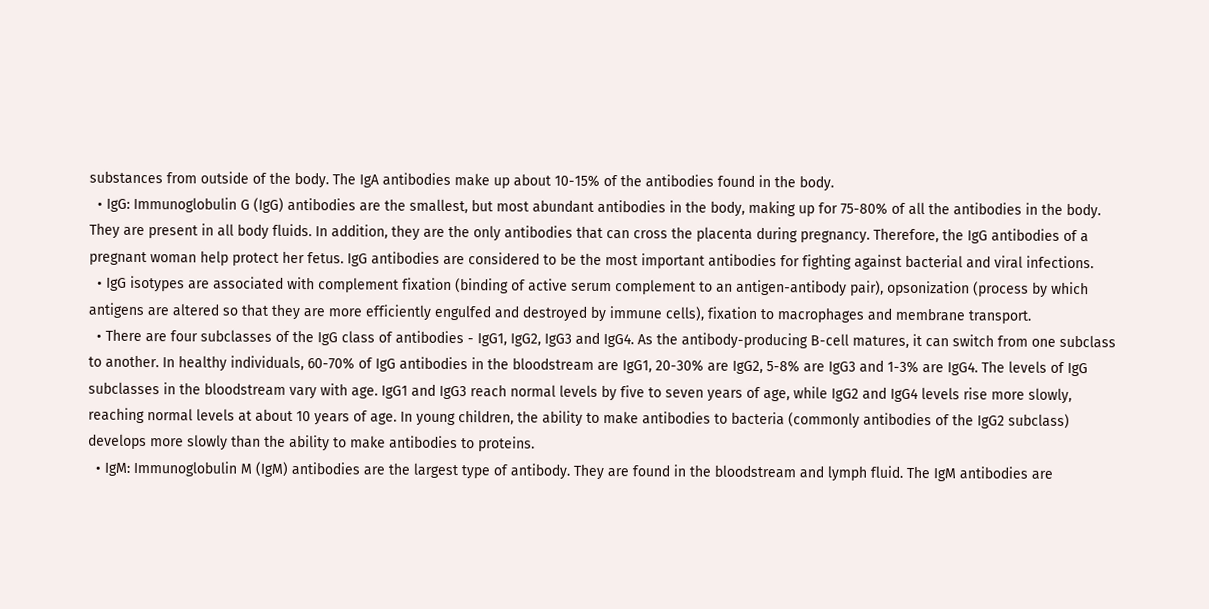substances from outside of the body. The IgA antibodies make up about 10-15% of the antibodies found in the body.
  • IgG: Immunoglobulin G (IgG) antibodies are the smallest, but most abundant antibodies in the body, making up for 75-80% of all the antibodies in the body. They are present in all body fluids. In addition, they are the only antibodies that can cross the placenta during pregnancy. Therefore, the IgG antibodies of a pregnant woman help protect her fetus. IgG antibodies are considered to be the most important antibodies for fighting against bacterial and viral infections.
  • IgG isotypes are associated with complement fixation (binding of active serum complement to an antigen-antibody pair), opsonization (process by which antigens are altered so that they are more efficiently engulfed and destroyed by immune cells), fixation to macrophages and membrane transport.
  • There are four subclasses of the IgG class of antibodies - IgG1, IgG2, IgG3 and IgG4. As the antibody-producing B-cell matures, it can switch from one subclass to another. In healthy individuals, 60-70% of IgG antibodies in the bloodstream are IgG1, 20-30% are IgG2, 5-8% are IgG3 and 1-3% are IgG4. The levels of IgG subclasses in the bloodstream vary with age. IgG1 and IgG3 reach normal levels by five to seven years of age, while IgG2 and IgG4 levels rise more slowly, reaching normal levels at about 10 years of age. In young children, the ability to make antibodies to bacteria (commonly antibodies of the IgG2 subclass) develops more slowly than the ability to make antibodies to proteins.
  • IgM: Immunoglobulin M (IgM) antibodies are the largest type of antibody. They are found in the bloodstream and lymph fluid. The IgM antibodies are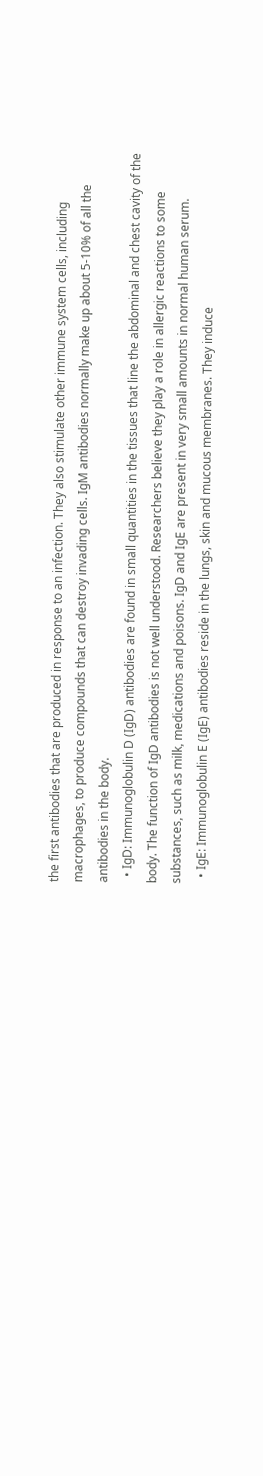the first antibodies that are produced in response to an infection. They also stimulate other immune system cells, including macrophages, to produce compounds that can destroy invading cells. IgM antibodies normally make up about 5-10% of all the antibodies in the body.
  • IgD: Immunoglobulin D (IgD) antibodies are found in small quantities in the tissues that line the abdominal and chest cavity of the body. The function of IgD antibodies is not well understood. Researchers believe they play a role in allergic reactions to some substances, such as milk, medications and poisons. IgD and IgE are present in very small amounts in normal human serum.
  • IgE: Immunoglobulin E (IgE) antibodies reside in the lungs, skin and mucous membranes. They induce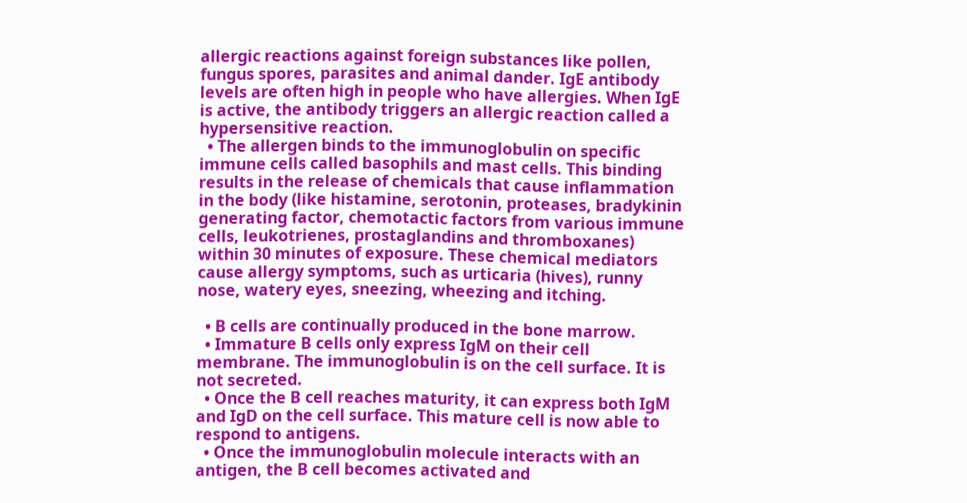allergic reactions against foreign substances like pollen, fungus spores, parasites and animal dander. IgE antibody levels are often high in people who have allergies. When IgE is active, the antibody triggers an allergic reaction called a hypersensitive reaction.
  • The allergen binds to the immunoglobulin on specific immune cells called basophils and mast cells. This binding results in the release of chemicals that cause inflammation in the body (like histamine, serotonin, proteases, bradykinin generating factor, chemotactic factors from various immune cells, leukotrienes, prostaglandins and thromboxanes) within 30 minutes of exposure. These chemical mediators cause allergy symptoms, such as urticaria (hives), runny nose, watery eyes, sneezing, wheezing and itching.

  • B cells are continually produced in the bone marrow.
  • Immature B cells only express IgM on their cell membrane. The immunoglobulin is on the cell surface. It is not secreted.
  • Once the B cell reaches maturity, it can express both IgM and IgD on the cell surface. This mature cell is now able to respond to antigens.
  • Once the immunoglobulin molecule interacts with an antigen, the B cell becomes activated and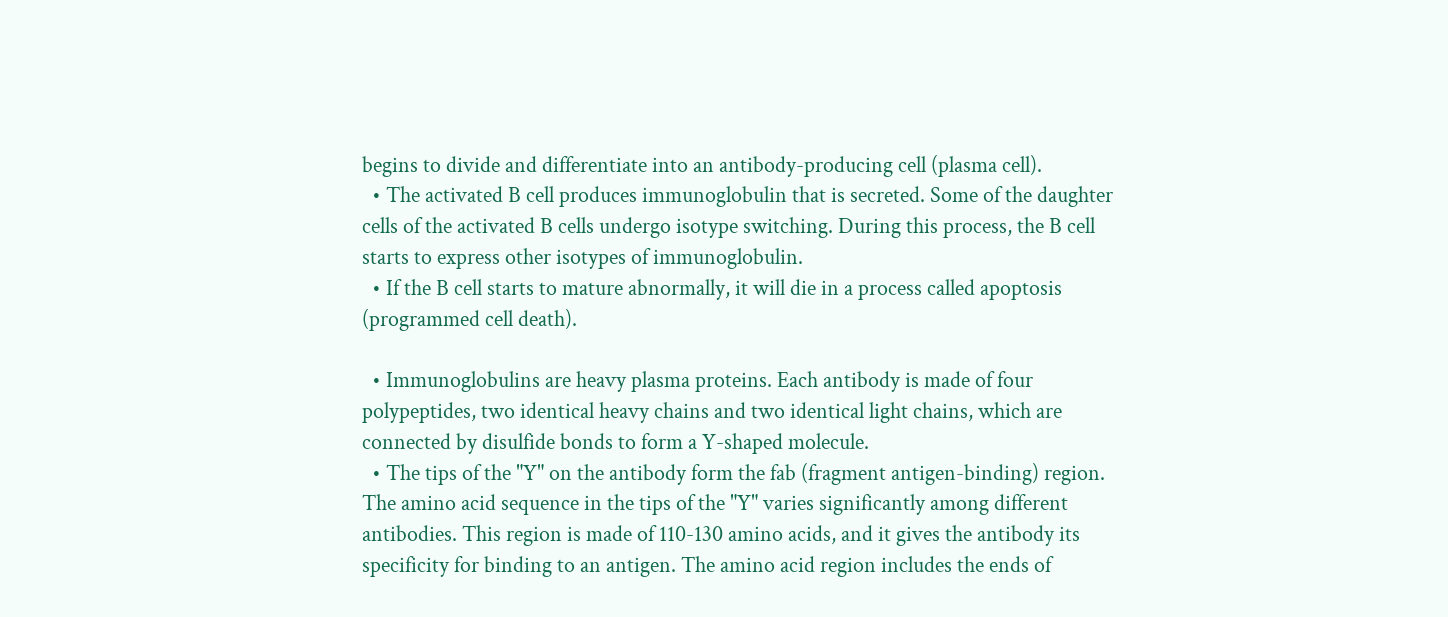begins to divide and differentiate into an antibody-producing cell (plasma cell).
  • The activated B cell produces immunoglobulin that is secreted. Some of the daughter cells of the activated B cells undergo isotype switching. During this process, the B cell starts to express other isotypes of immunoglobulin.
  • If the B cell starts to mature abnormally, it will die in a process called apoptosis (programmed cell death).

  • Immunoglobulins are heavy plasma proteins. Each antibody is made of four polypeptides, two identical heavy chains and two identical light chains, which are connected by disulfide bonds to form a Y-shaped molecule.
  • The tips of the "Y" on the antibody form the fab (fragment antigen-binding) region. The amino acid sequence in the tips of the "Y" varies significantly among different antibodies. This region is made of 110-130 amino acids, and it gives the antibody its specificity for binding to an antigen. The amino acid region includes the ends of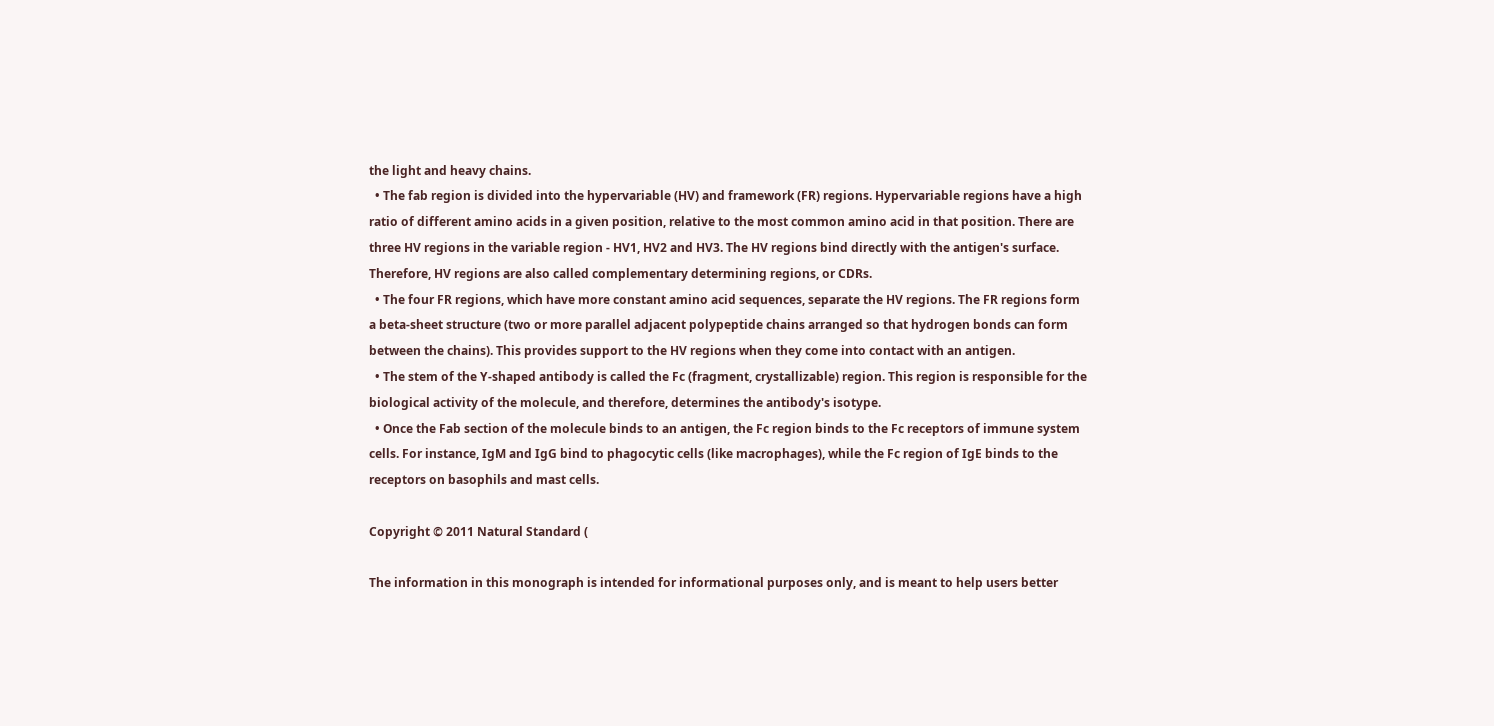the light and heavy chains.
  • The fab region is divided into the hypervariable (HV) and framework (FR) regions. Hypervariable regions have a high ratio of different amino acids in a given position, relative to the most common amino acid in that position. There are three HV regions in the variable region - HV1, HV2 and HV3. The HV regions bind directly with the antigen's surface. Therefore, HV regions are also called complementary determining regions, or CDRs.
  • The four FR regions, which have more constant amino acid sequences, separate the HV regions. The FR regions form a beta-sheet structure (two or more parallel adjacent polypeptide chains arranged so that hydrogen bonds can form between the chains). This provides support to the HV regions when they come into contact with an antigen.
  • The stem of the Y-shaped antibody is called the Fc (fragment, crystallizable) region. This region is responsible for the biological activity of the molecule, and therefore, determines the antibody's isotype.
  • Once the Fab section of the molecule binds to an antigen, the Fc region binds to the Fc receptors of immune system cells. For instance, IgM and IgG bind to phagocytic cells (like macrophages), while the Fc region of IgE binds to the receptors on basophils and mast cells.

Copyright © 2011 Natural Standard (

The information in this monograph is intended for informational purposes only, and is meant to help users better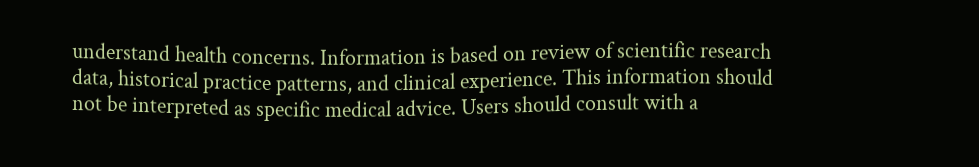understand health concerns. Information is based on review of scientific research data, historical practice patterns, and clinical experience. This information should not be interpreted as specific medical advice. Users should consult with a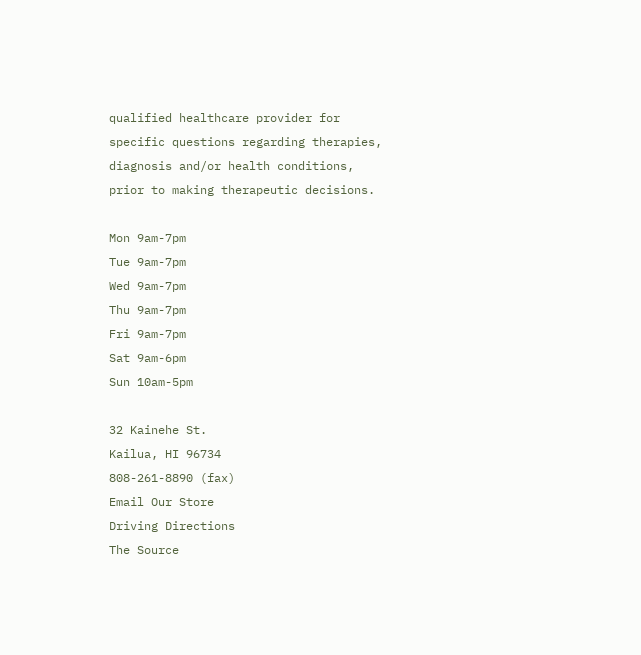qualified healthcare provider for specific questions regarding therapies, diagnosis and/or health conditions, prior to making therapeutic decisions.

Mon 9am-7pm
Tue 9am-7pm
Wed 9am-7pm
Thu 9am-7pm
Fri 9am-7pm
Sat 9am-6pm
Sun 10am-5pm

32 Kainehe St.
Kailua, HI 96734
808-261-8890 (fax)
Email Our Store
Driving Directions
The Source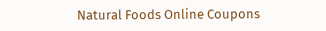Natural Foods Online Coupons